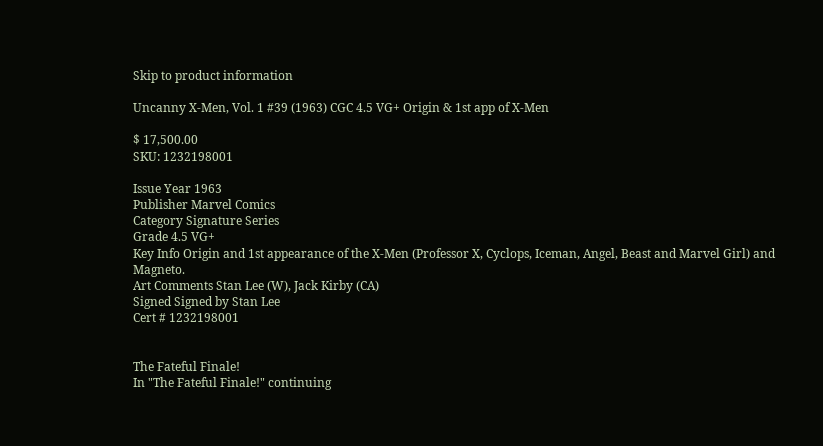Skip to product information

Uncanny X-Men, Vol. 1 #39 (1963) CGC 4.5 VG+ Origin & 1st app of X-Men

$ 17,500.00
SKU: 1232198001

Issue Year 1963
Publisher Marvel Comics
Category Signature Series
Grade 4.5 VG+
Key Info Origin and 1st appearance of the X-Men (Professor X, Cyclops, Iceman, Angel, Beast and Marvel Girl) and Magneto.
Art Comments Stan Lee (W), Jack Kirby (CA)
Signed Signed by Stan Lee
Cert # 1232198001


The Fateful Finale!
In "The Fateful Finale!" continuing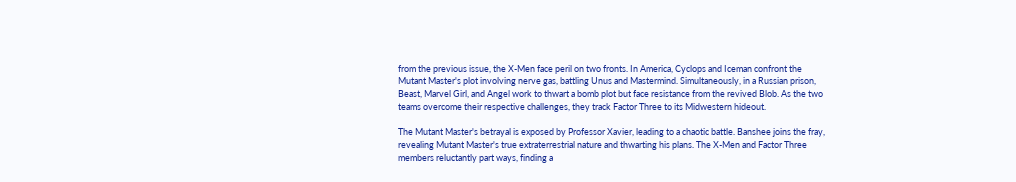from the previous issue, the X-Men face peril on two fronts. In America, Cyclops and Iceman confront the Mutant Master's plot involving nerve gas, battling Unus and Mastermind. Simultaneously, in a Russian prison, Beast, Marvel Girl, and Angel work to thwart a bomb plot but face resistance from the revived Blob. As the two teams overcome their respective challenges, they track Factor Three to its Midwestern hideout.

The Mutant Master's betrayal is exposed by Professor Xavier, leading to a chaotic battle. Banshee joins the fray, revealing Mutant Master's true extraterrestrial nature and thwarting his plans. The X-Men and Factor Three members reluctantly part ways, finding a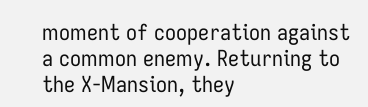moment of cooperation against a common enemy. Returning to the X-Mansion, they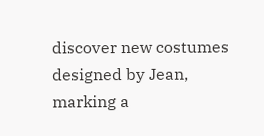discover new costumes designed by Jean, marking a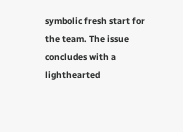symbolic fresh start for the team. The issue concludes with a lighthearted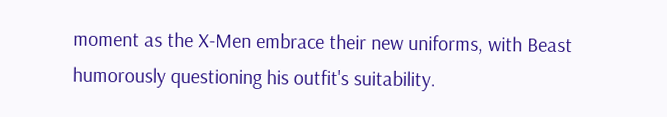moment as the X-Men embrace their new uniforms, with Beast humorously questioning his outfit's suitability.